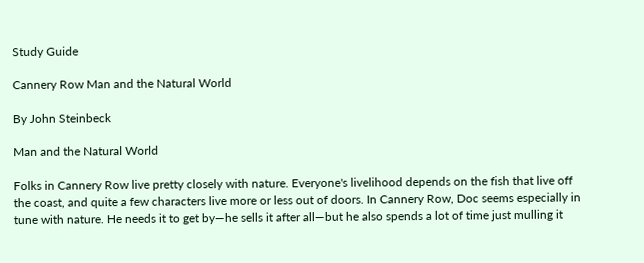Study Guide

Cannery Row Man and the Natural World

By John Steinbeck

Man and the Natural World

Folks in Cannery Row live pretty closely with nature. Everyone's livelihood depends on the fish that live off the coast, and quite a few characters live more or less out of doors. In Cannery Row, Doc seems especially in tune with nature. He needs it to get by—he sells it after all—but he also spends a lot of time just mulling it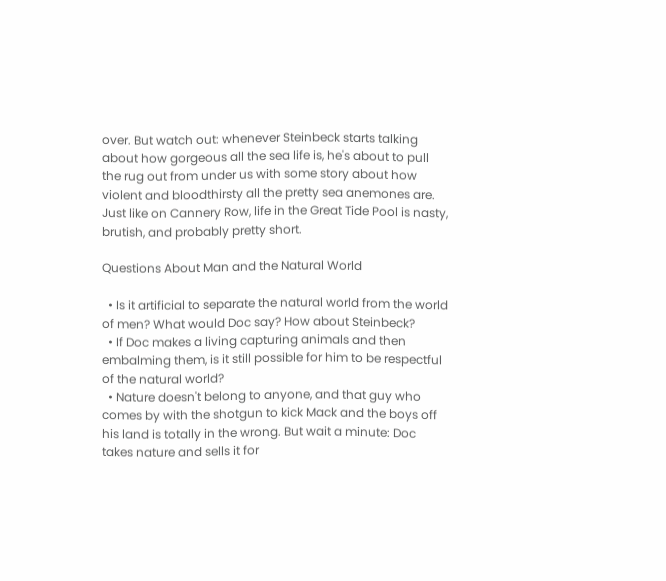over. But watch out: whenever Steinbeck starts talking about how gorgeous all the sea life is, he's about to pull the rug out from under us with some story about how violent and bloodthirsty all the pretty sea anemones are. Just like on Cannery Row, life in the Great Tide Pool is nasty, brutish, and probably pretty short.

Questions About Man and the Natural World

  • Is it artificial to separate the natural world from the world of men? What would Doc say? How about Steinbeck?
  • If Doc makes a living capturing animals and then embalming them, is it still possible for him to be respectful of the natural world?
  • Nature doesn't belong to anyone, and that guy who comes by with the shotgun to kick Mack and the boys off his land is totally in the wrong. But wait a minute: Doc takes nature and sells it for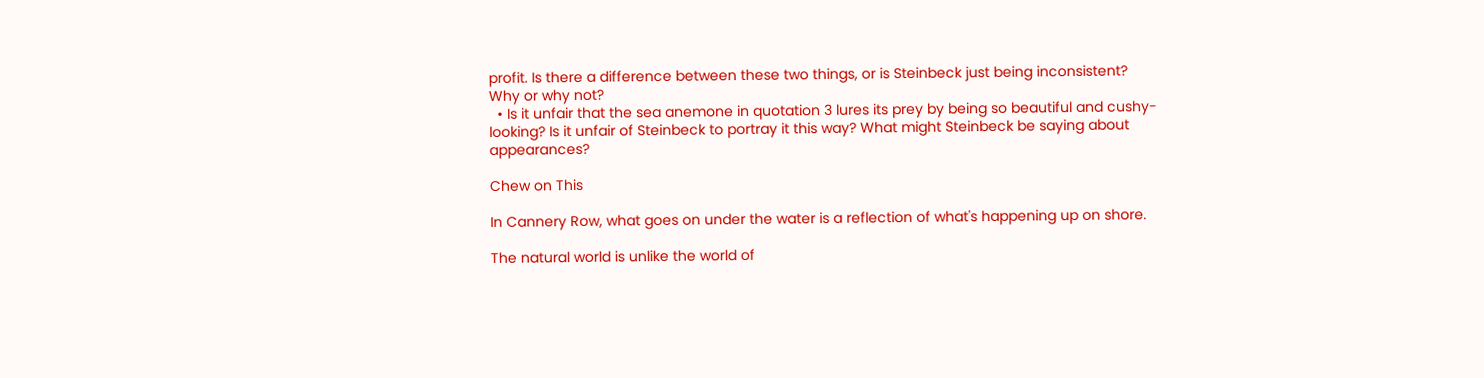profit. Is there a difference between these two things, or is Steinbeck just being inconsistent? Why or why not?
  • Is it unfair that the sea anemone in quotation 3 lures its prey by being so beautiful and cushy-looking? Is it unfair of Steinbeck to portray it this way? What might Steinbeck be saying about appearances?

Chew on This

In Cannery Row, what goes on under the water is a reflection of what's happening up on shore.

The natural world is unlike the world of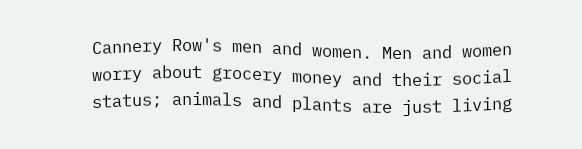Cannery Row's men and women. Men and women worry about grocery money and their social status; animals and plants are just living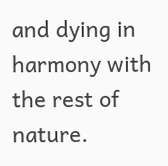and dying in harmony with the rest of nature.